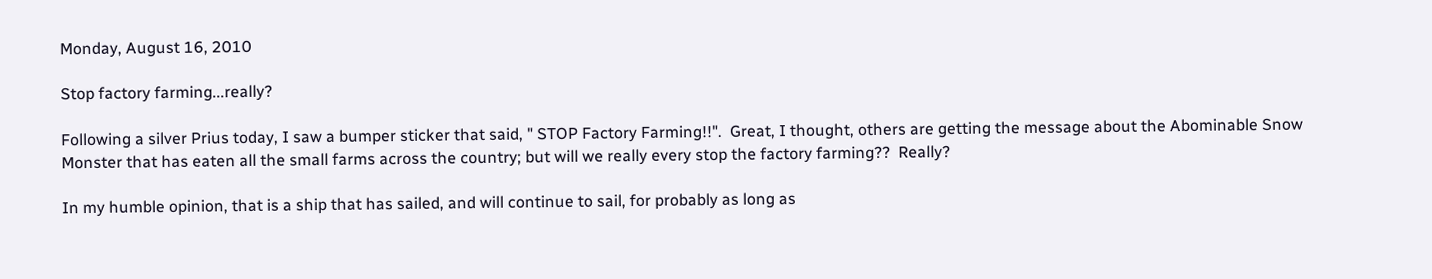Monday, August 16, 2010

Stop factory farming...really?

Following a silver Prius today, I saw a bumper sticker that said, " STOP Factory Farming!!".  Great, I thought, others are getting the message about the Abominable Snow Monster that has eaten all the small farms across the country; but will we really every stop the factory farming??  Really?

In my humble opinion, that is a ship that has sailed, and will continue to sail, for probably as long as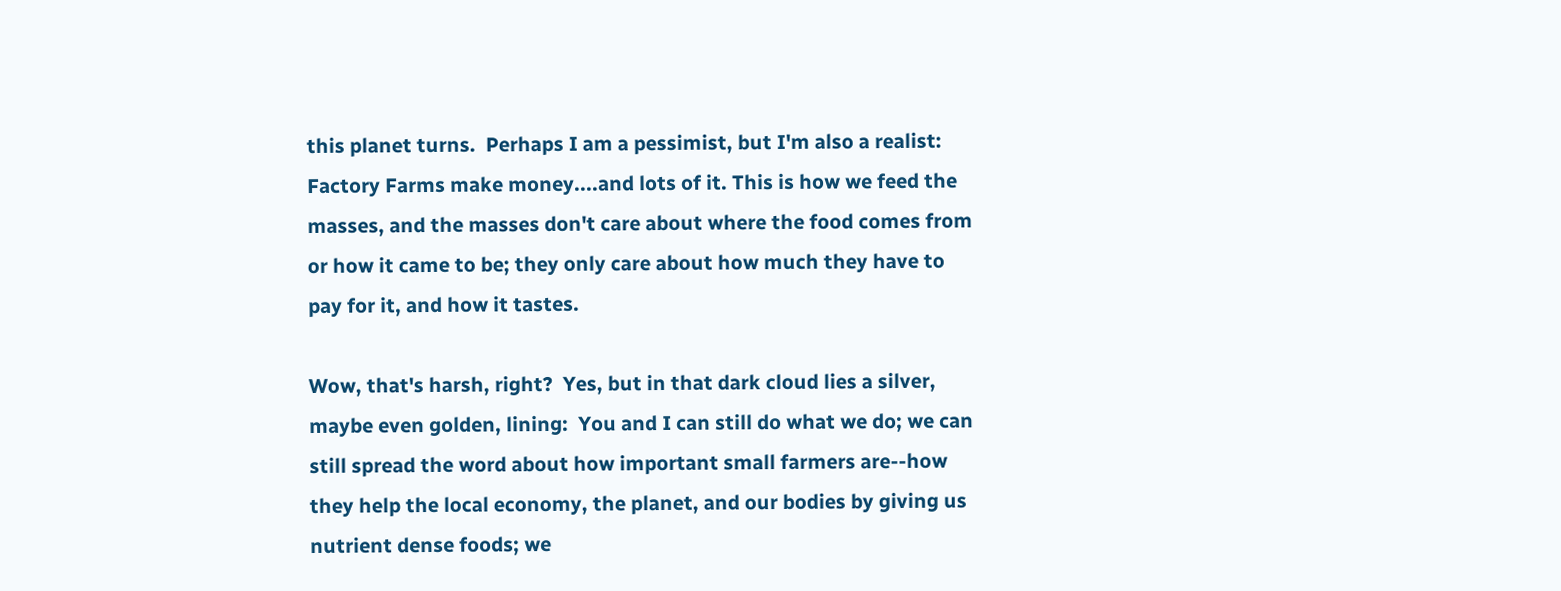this planet turns.  Perhaps I am a pessimist, but I'm also a realist:  Factory Farms make money....and lots of it. This is how we feed the masses, and the masses don't care about where the food comes from or how it came to be; they only care about how much they have to pay for it, and how it tastes.

Wow, that's harsh, right?  Yes, but in that dark cloud lies a silver, maybe even golden, lining:  You and I can still do what we do; we can still spread the word about how important small farmers are--how they help the local economy, the planet, and our bodies by giving us nutrient dense foods; we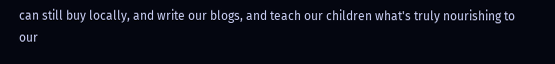can still buy locally, and write our blogs, and teach our children what's truly nourishing to our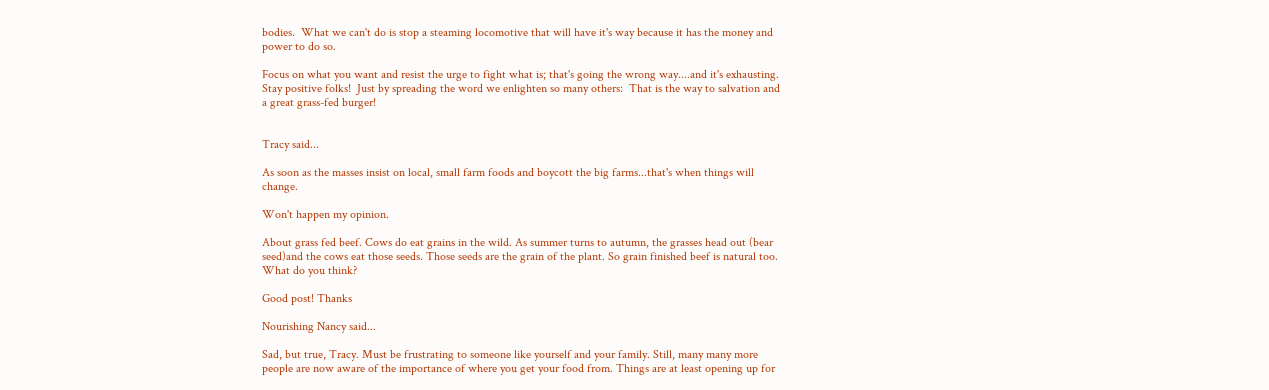bodies.  What we can't do is stop a steaming locomotive that will have it's way because it has the money and power to do so.

Focus on what you want and resist the urge to fight what is; that's going the wrong way....and it's exhausting.  Stay positive folks!  Just by spreading the word we enlighten so many others:  That is the way to salvation and a great grass-fed burger!


Tracy said...

As soon as the masses insist on local, small farm foods and boycott the big farms...that's when things will change.

Won't happen my opinion.

About grass fed beef. Cows do eat grains in the wild. As summer turns to autumn, the grasses head out (bear seed)and the cows eat those seeds. Those seeds are the grain of the plant. So grain finished beef is natural too. What do you think?

Good post! Thanks

Nourishing Nancy said...

Sad, but true, Tracy. Must be frustrating to someone like yourself and your family. Still, many many more people are now aware of the importance of where you get your food from. Things are at least opening up for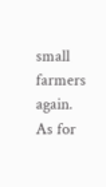small farmers again.
As for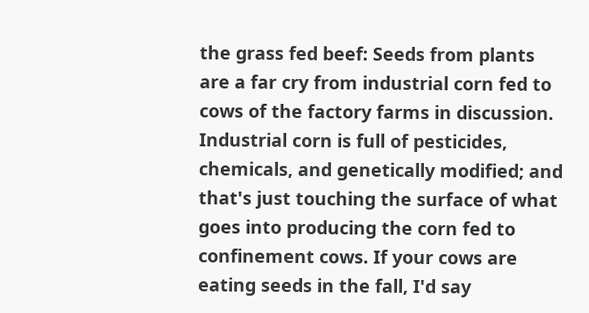the grass fed beef: Seeds from plants are a far cry from industrial corn fed to cows of the factory farms in discussion. Industrial corn is full of pesticides, chemicals, and genetically modified; and that's just touching the surface of what goes into producing the corn fed to confinement cows. If your cows are eating seeds in the fall, I'd say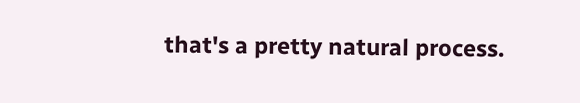that's a pretty natural process.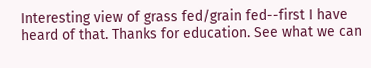Interesting view of grass fed/grain fed--first I have heard of that. Thanks for education. See what we can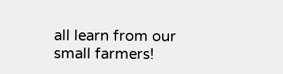all learn from our small farmers!